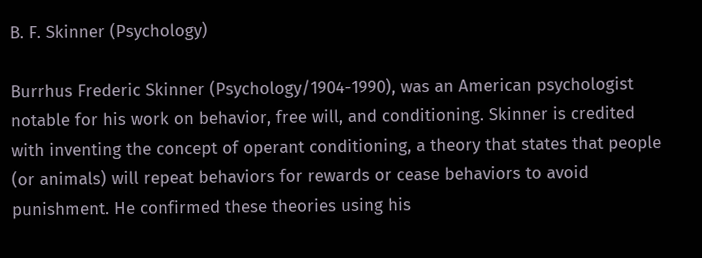B. F. Skinner (Psychology)

Burrhus Frederic Skinner (Psychology/1904-1990), was an American psychologist notable for his work on behavior, free will, and conditioning. Skinner is credited with inventing the concept of operant conditioning, a theory that states that people (or animals) will repeat behaviors for rewards or cease behaviors to avoid punishment. He confirmed these theories using his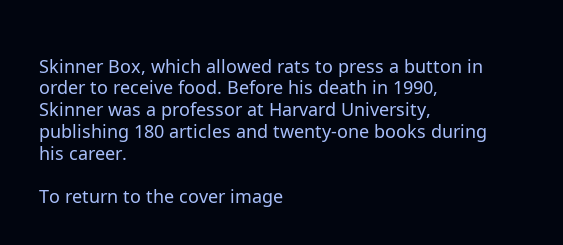Skinner Box, which allowed rats to press a button in order to receive food. Before his death in 1990, Skinner was a professor at Harvard University, publishing 180 articles and twenty-one books during his career.

To return to the cover image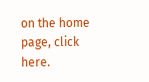on the home page, click here.